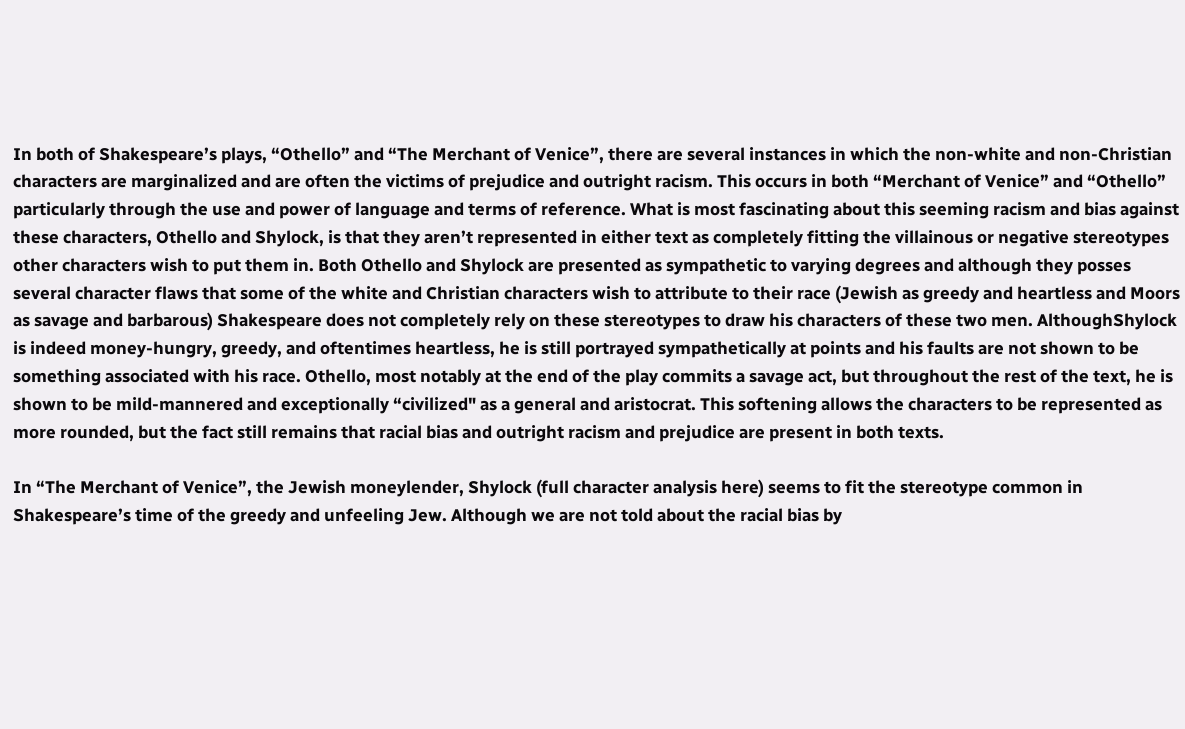In both of Shakespeare’s plays, “Othello” and “The Merchant of Venice”, there are several instances in which the non-white and non-Christian characters are marginalized and are often the victims of prejudice and outright racism. This occurs in both “Merchant of Venice” and “Othello” particularly through the use and power of language and terms of reference. What is most fascinating about this seeming racism and bias against these characters, Othello and Shylock, is that they aren’t represented in either text as completely fitting the villainous or negative stereotypes other characters wish to put them in. Both Othello and Shylock are presented as sympathetic to varying degrees and although they posses several character flaws that some of the white and Christian characters wish to attribute to their race (Jewish as greedy and heartless and Moors as savage and barbarous) Shakespeare does not completely rely on these stereotypes to draw his characters of these two men. AlthoughShylock is indeed money-hungry, greedy, and oftentimes heartless, he is still portrayed sympathetically at points and his faults are not shown to be something associated with his race. Othello, most notably at the end of the play commits a savage act, but throughout the rest of the text, he is shown to be mild-mannered and exceptionally “civilized" as a general and aristocrat. This softening allows the characters to be represented as more rounded, but the fact still remains that racial bias and outright racism and prejudice are present in both texts.

In “The Merchant of Venice”, the Jewish moneylender, Shylock (full character analysis here) seems to fit the stereotype common in Shakespeare’s time of the greedy and unfeeling Jew. Although we are not told about the racial bias by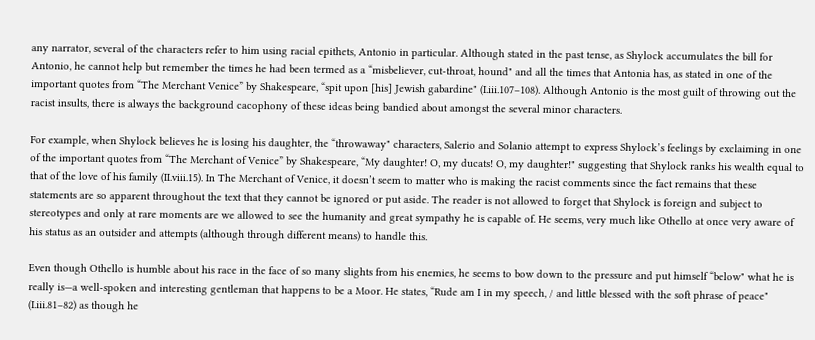any narrator, several of the characters refer to him using racial epithets, Antonio in particular. Although stated in the past tense, as Shylock accumulates the bill for Antonio, he cannot help but remember the times he had been termed as a “misbeliever, cut-throat, hound" and all the times that Antonia has, as stated in one of the important quotes from “The Merchant Venice” by Shakespeare, “spit upon [his] Jewish gabardine" (I.iii.107–108). Although Antonio is the most guilt of throwing out the racist insults, there is always the background cacophony of these ideas being bandied about amongst the several minor characters.

For example, when Shylock believes he is losing his daughter, the “throwaway" characters, Salerio and Solanio attempt to express Shylock’s feelings by exclaiming in one of the important quotes from “The Merchant of Venice” by Shakespeare, “My daughter! O, my ducats! O, my daughter!" suggesting that Shylock ranks his wealth equal to that of the love of his family (II.viii.15). In The Merchant of Venice, it doesn’t seem to matter who is making the racist comments since the fact remains that these statements are so apparent throughout the text that they cannot be ignored or put aside. The reader is not allowed to forget that Shylock is foreign and subject to stereotypes and only at rare moments are we allowed to see the humanity and great sympathy he is capable of. He seems, very much like Othello at once very aware of his status as an outsider and attempts (although through different means) to handle this.

Even though Othello is humble about his race in the face of so many slights from his enemies, he seems to bow down to the pressure and put himself “below" what he is really is—a well-spoken and interesting gentleman that happens to be a Moor. He states, “Rude am I in my speech, / and little blessed with the soft phrase of peace" (I.iii.81–82) as though he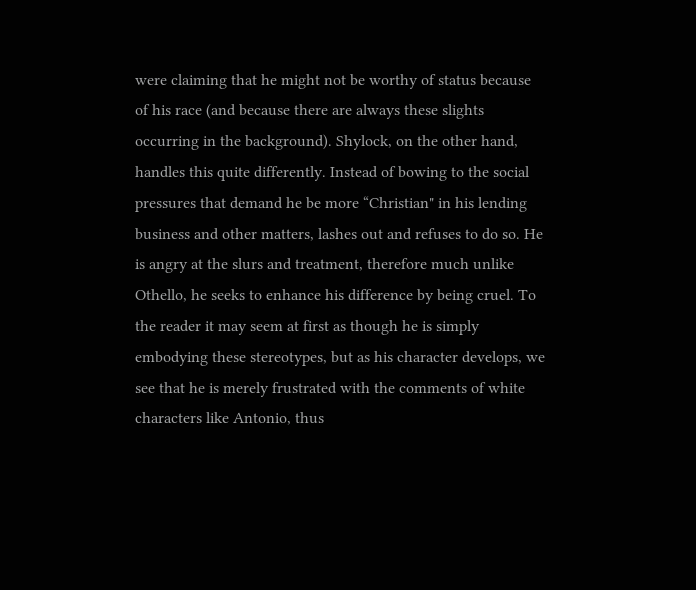were claiming that he might not be worthy of status because of his race (and because there are always these slights occurring in the background). Shylock, on the other hand, handles this quite differently. Instead of bowing to the social pressures that demand he be more “Christian" in his lending business and other matters, lashes out and refuses to do so. He is angry at the slurs and treatment, therefore much unlike Othello, he seeks to enhance his difference by being cruel. To the reader it may seem at first as though he is simply embodying these stereotypes, but as his character develops, we see that he is merely frustrated with the comments of white characters like Antonio, thus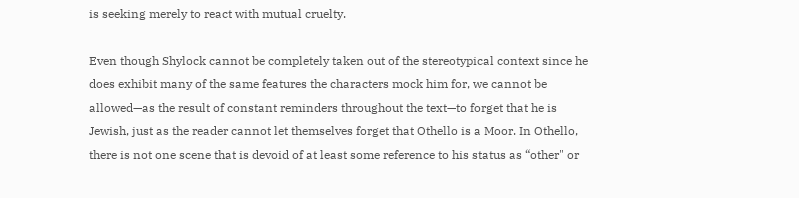is seeking merely to react with mutual cruelty.

Even though Shylock cannot be completely taken out of the stereotypical context since he does exhibit many of the same features the characters mock him for, we cannot be allowed—as the result of constant reminders throughout the text—to forget that he is Jewish, just as the reader cannot let themselves forget that Othello is a Moor. In Othello, there is not one scene that is devoid of at least some reference to his status as “other" or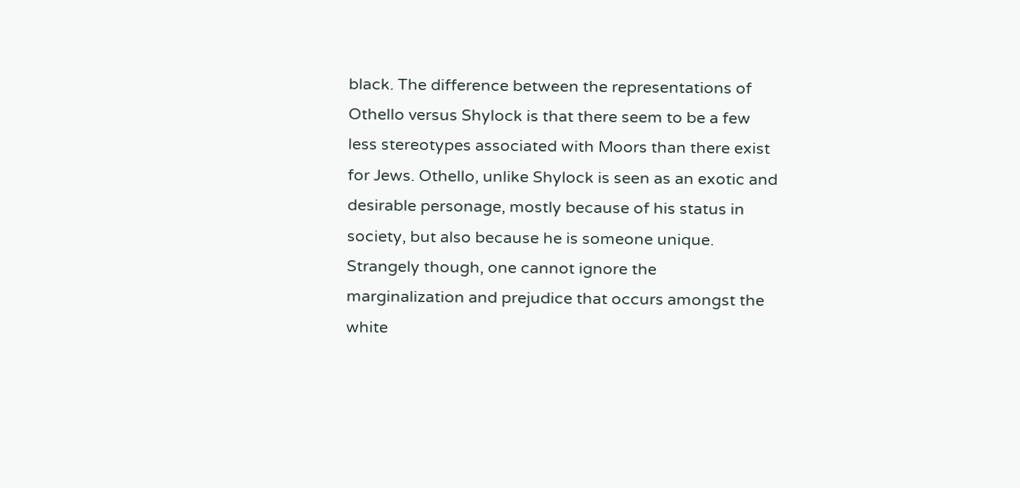black. The difference between the representations of Othello versus Shylock is that there seem to be a few less stereotypes associated with Moors than there exist for Jews. Othello, unlike Shylock is seen as an exotic and desirable personage, mostly because of his status in society, but also because he is someone unique. Strangely though, one cannot ignore the marginalization and prejudice that occurs amongst the white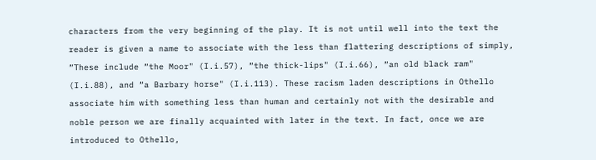characters from the very beginning of the play. It is not until well into the text the reader is given a name to associate with the less than flattering descriptions of simply, “These include “the Moor" (I.i.57), “the thick-lips" (I.i.66), “an old black ram" (I.i.88), and “a Barbary horse" (I.i.113). These racism laden descriptions in Othello associate him with something less than human and certainly not with the desirable and noble person we are finally acquainted with later in the text. In fact, once we are introduced to Othello,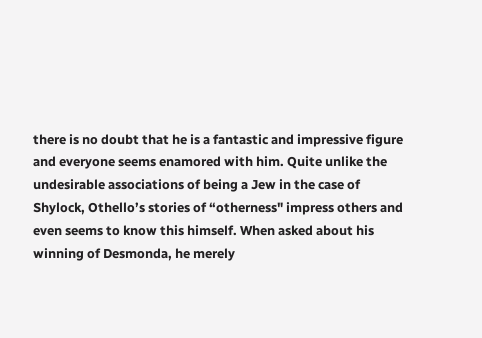there is no doubt that he is a fantastic and impressive figure and everyone seems enamored with him. Quite unlike the undesirable associations of being a Jew in the case of Shylock, Othello’s stories of “otherness" impress others and even seems to know this himself. When asked about his winning of Desmonda, he merely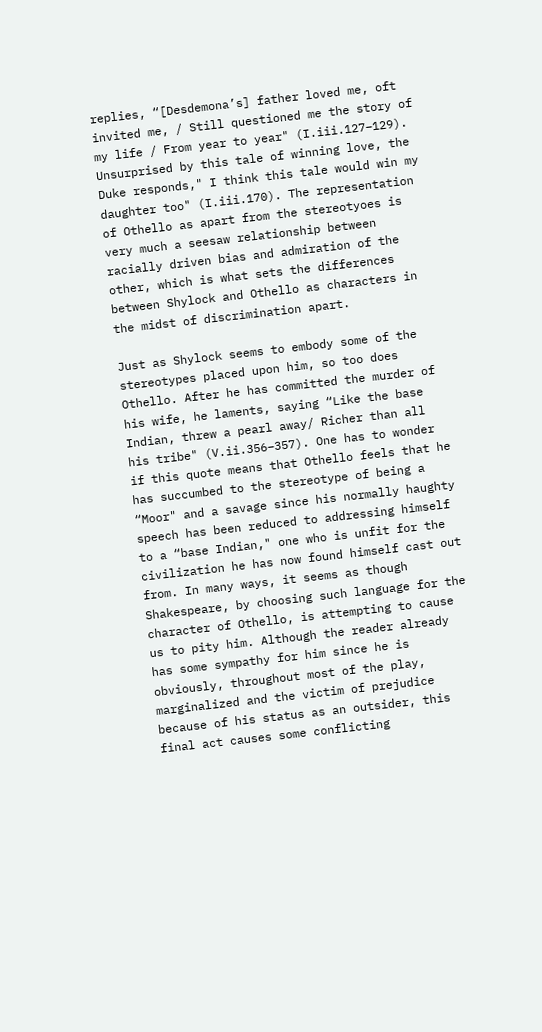replies, “[Desdemona’s] father loved me, oft invited me, / Still questioned me the story of my life / From year to year" (I.iii.127–129). Unsurprised by this tale of winning love, the Duke responds," I think this tale would win my daughter too" (I.iii.170). The representation of Othello as apart from the stereotyoes is very much a seesaw relationship between racially driven bias and admiration of the other, which is what sets the differences between Shylock and Othello as characters in the midst of discrimination apart.

Just as Shylock seems to embody some of the stereotypes placed upon him, so too does Othello. After he has committed the murder of his wife, he laments, saying “Like the base Indian, threw a pearl away/ Richer than all his tribe" (V.ii.356–357). One has to wonder if this quote means that Othello feels that he has succumbed to the stereotype of being a “Moor" and a savage since his normally haughty speech has been reduced to addressing himself to a “base Indian," one who is unfit for the civilization he has now found himself cast out from. In many ways, it seems as though Shakespeare, by choosing such language for the character of Othello, is attempting to cause us to pity him. Although the reader already has some sympathy for him since he is obviously, throughout most of the play, marginalized and the victim of prejudice because of his status as an outsider, this final act causes some conflicting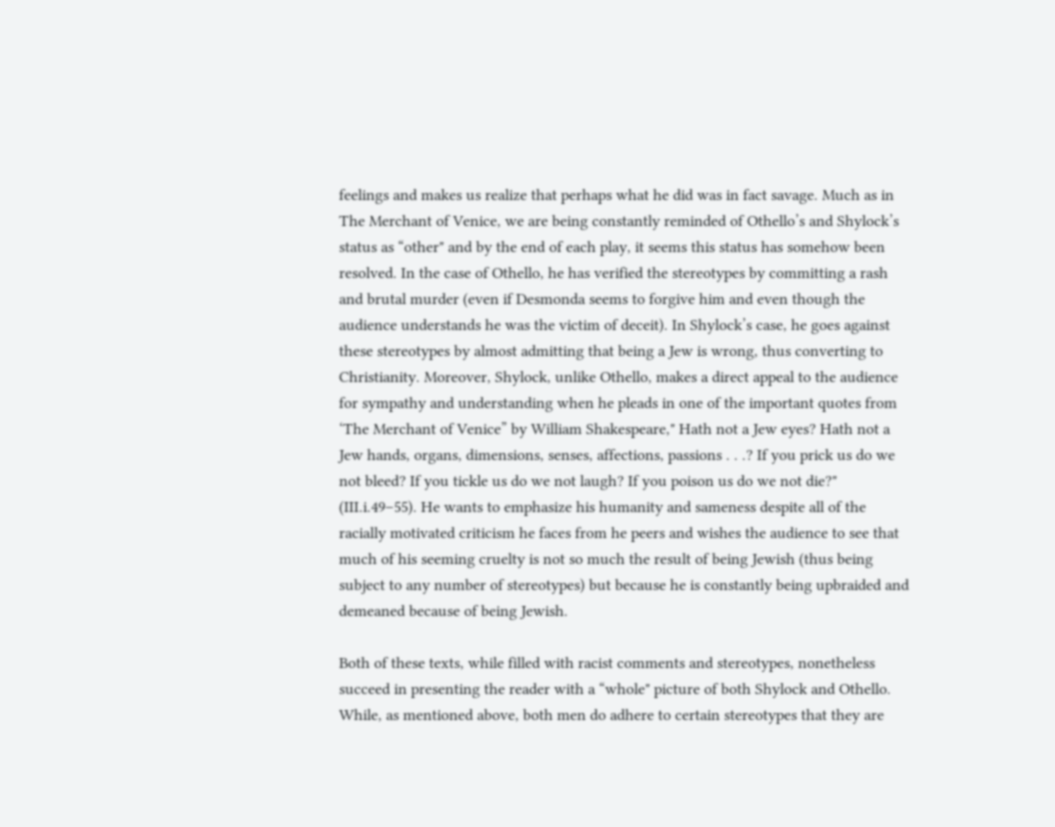feelings and makes us realize that perhaps what he did was in fact savage. Much as in The Merchant of Venice, we are being constantly reminded of Othello’s and Shylock’s status as “other" and by the end of each play, it seems this status has somehow been resolved. In the case of Othello, he has verified the stereotypes by committing a rash and brutal murder (even if Desmonda seems to forgive him and even though the audience understands he was the victim of deceit). In Shylock’s case, he goes against these stereotypes by almost admitting that being a Jew is wrong, thus converting to Christianity. Moreover, Shylock, unlike Othello, makes a direct appeal to the audience for sympathy and understanding when he pleads in one of the important quotes from ‘The Merchant of Venice” by William Shakespeare," Hath not a Jew eyes? Hath not a Jew hands, organs, dimensions, senses, affections, passions . . .? If you prick us do we not bleed? If you tickle us do we not laugh? If you poison us do we not die?" (III.i.49–55). He wants to emphasize his humanity and sameness despite all of the racially motivated criticism he faces from he peers and wishes the audience to see that much of his seeming cruelty is not so much the result of being Jewish (thus being subject to any number of stereotypes) but because he is constantly being upbraided and demeaned because of being Jewish.

Both of these texts, while filled with racist comments and stereotypes, nonetheless succeed in presenting the reader with a “whole" picture of both Shylock and Othello. While, as mentioned above, both men do adhere to certain stereotypes that they are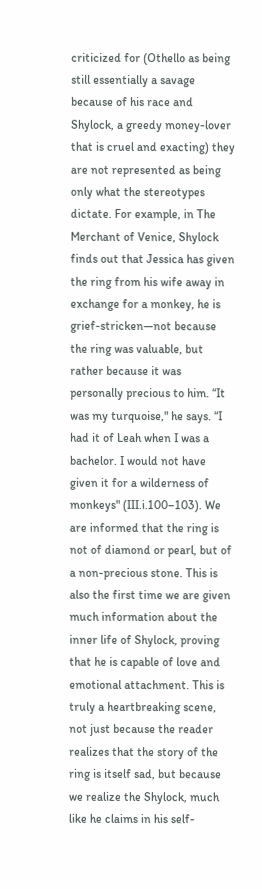criticized for (Othello as being still essentially a savage because of his race and Shylock, a greedy money-lover that is cruel and exacting) they are not represented as being only what the stereotypes dictate. For example, in The Merchant of Venice, Shylock finds out that Jessica has given the ring from his wife away in exchange for a monkey, he is grief-stricken—not because the ring was valuable, but rather because it was personally precious to him. “It was my turquoise," he says. “I had it of Leah when I was a bachelor. I would not have given it for a wilderness of monkeys" (III.i.100–103). We are informed that the ring is not of diamond or pearl, but of a non-precious stone. This is also the first time we are given much information about the inner life of Shylock, proving that he is capable of love and emotional attachment. This is truly a heartbreaking scene, not just because the reader realizes that the story of the ring is itself sad, but because we realize the Shylock, much like he claims in his self-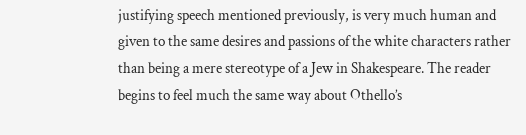justifying speech mentioned previously, is very much human and given to the same desires and passions of the white characters rather than being a mere stereotype of a Jew in Shakespeare. The reader begins to feel much the same way about Othello’s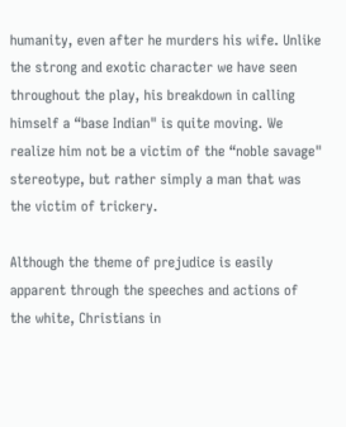humanity, even after he murders his wife. Unlike the strong and exotic character we have seen throughout the play, his breakdown in calling himself a “base Indian" is quite moving. We realize him not be a victim of the “noble savage" stereotype, but rather simply a man that was the victim of trickery.

Although the theme of prejudice is easily apparent through the speeches and actions of the white, Christians in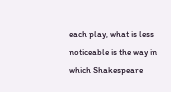each play, what is less noticeable is the way in which Shakespeare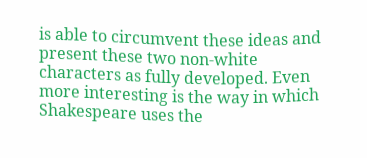is able to circumvent these ideas and present these two non-white characters as fully developed. Even more interesting is the way in which Shakespeare uses the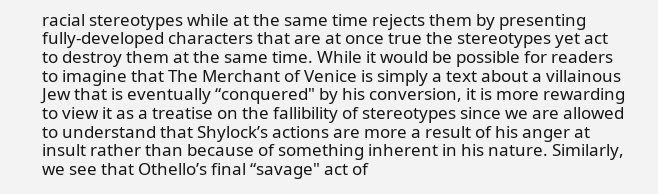racial stereotypes while at the same time rejects them by presenting fully-developed characters that are at once true the stereotypes yet act to destroy them at the same time. While it would be possible for readers to imagine that The Merchant of Venice is simply a text about a villainous Jew that is eventually “conquered" by his conversion, it is more rewarding to view it as a treatise on the fallibility of stereotypes since we are allowed to understand that Shylock’s actions are more a result of his anger at insult rather than because of something inherent in his nature. Similarly, we see that Othello’s final “savage" act of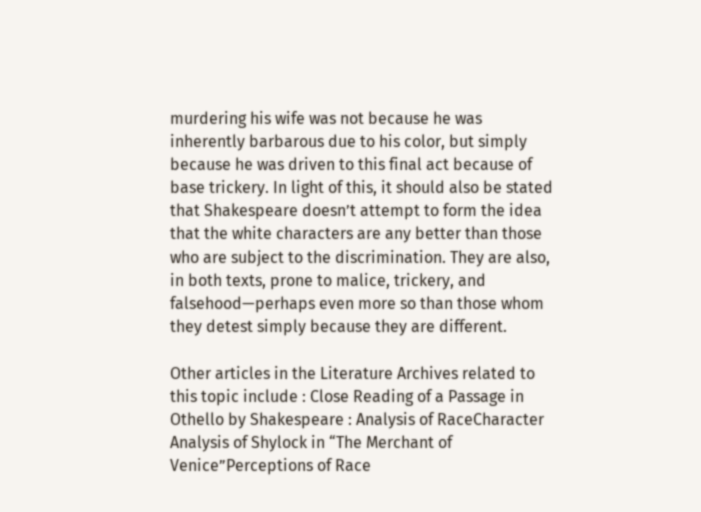murdering his wife was not because he was inherently barbarous due to his color, but simply because he was driven to this final act because of base trickery. In light of this, it should also be stated that Shakespeare doesn’t attempt to form the idea that the white characters are any better than those who are subject to the discrimination. They are also, in both texts, prone to malice, trickery, and falsehood—perhaps even more so than those whom they detest simply because they are different.

Other articles in the Literature Archives related to this topic include : Close Reading of a Passage in Othello by Shakespeare : Analysis of RaceCharacter Analysis of Shylock in “The Merchant of Venice”Perceptions of Race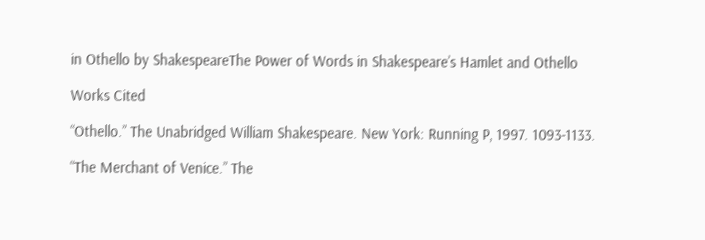in Othello by ShakespeareThe Power of Words in Shakespeare’s Hamlet and Othello

Works Cited

“Othello.” The Unabridged William Shakespeare. New York: Running P, 1997. 1093-1133.

“The Merchant of Venice.” The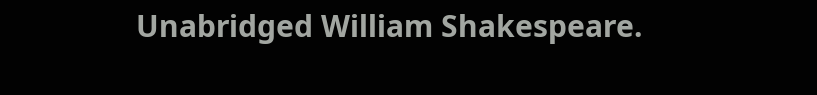Unabridged William Shakespeare.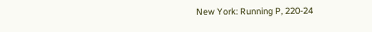New York: Running P, 220-24